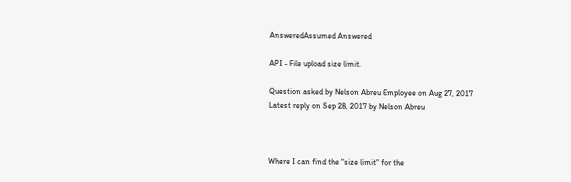AnsweredAssumed Answered

API - File upload size limit.

Question asked by Nelson Abreu Employee on Aug 27, 2017
Latest reply on Sep 28, 2017 by Nelson Abreu



Where I can find the "size limit" for the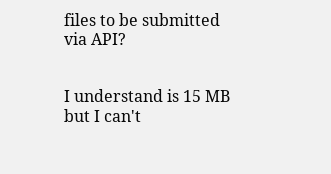files to be submitted via API?


I understand is 15 MB but I can't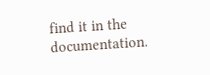find it in the documentation.